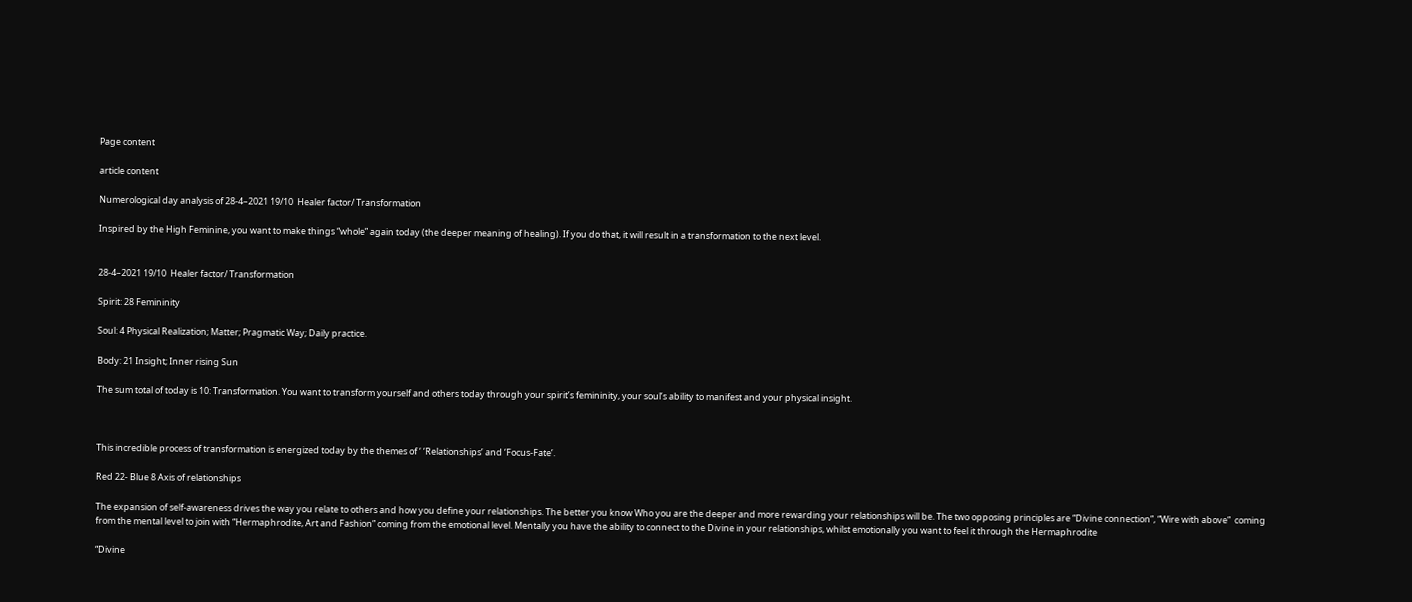Page content

article content

Numerological day analysis of 28-4–2021 19/10  Healer factor/ Transformation

Inspired by the High Feminine, you want to make things “whole” again today (the deeper meaning of healing). If you do that, it will result in a transformation to the next level.


28-4–2021 19/10  Healer factor/ Transformation

Spirit: 28 Femininity

Soul: 4 Physical Realization; Matter; Pragmatic Way; Daily practice.

Body: 21 Insight; Inner rising Sun

The sum total of today is 10: Transformation. You want to transform yourself and others today through your spirit’s femininity, your soul’s ability to manifest and your physical insight.



This incredible process of transformation is energized today by the themes of ‘ ‘Relationships’ and ‘Focus-Fate’.

Red 22- Blue 8 Axis of relationships

The expansion of self-awareness drives the way you relate to others and how you define your relationships. The better you know Who you are the deeper and more rewarding your relationships will be. The two opposing principles are “Divine connection”, “Wire with above”  coming from the mental level to join with “Hermaphrodite, Art and Fashion” coming from the emotional level. Mentally you have the ability to connect to the Divine in your relationships, whilst emotionally you want to feel it through the Hermaphrodite

“Divine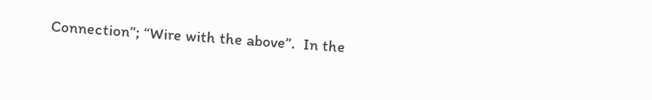Connection”; “Wire with the above”.  In the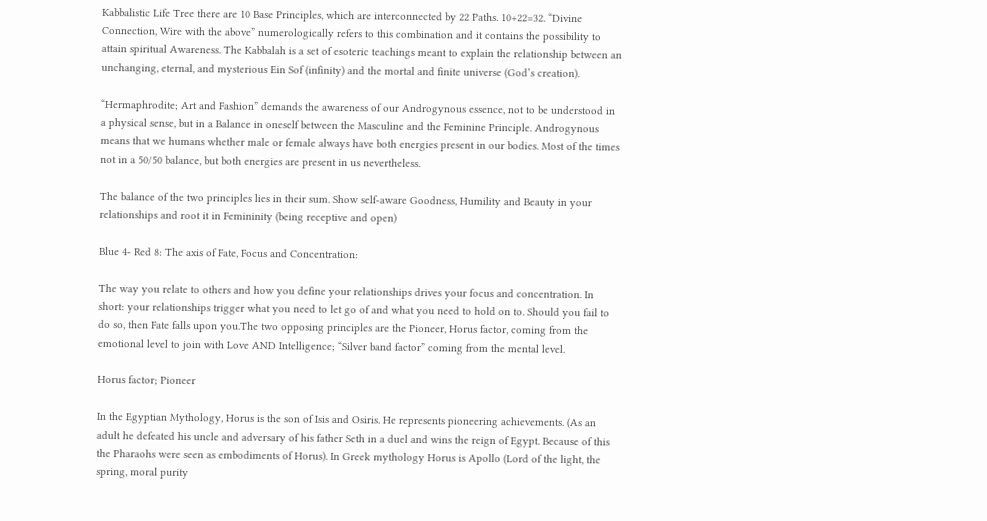Kabbalistic Life Tree there are 10 Base Principles, which are interconnected by 22 Paths. 10+22=32. “Divine Connection, Wire with the above” numerologically refers to this combination and it contains the possibility to attain spiritual Awareness. The Kabbalah is a set of esoteric teachings meant to explain the relationship between an unchanging, eternal, and mysterious Ein Sof (infinity) and the mortal and finite universe (God’s creation).

“Hermaphrodite; Art and Fashion” demands the awareness of our Androgynous essence, not to be understood in a physical sense, but in a Balance in oneself between the Masculine and the Feminine Principle. Androgynous means that we humans whether male or female always have both energies present in our bodies. Most of the times not in a 50/50 balance, but both energies are present in us nevertheless.

The balance of the two principles lies in their sum. Show self-aware Goodness, Humility and Beauty in your relationships and root it in Femininity (being receptive and open)

Blue 4- Red 8: The axis of Fate, Focus and Concentration:

The way you relate to others and how you define your relationships drives your focus and concentration. In short: your relationships trigger what you need to let go of and what you need to hold on to. Should you fail to do so, then Fate falls upon you.The two opposing principles are the Pioneer, Horus factor, coming from the emotional level to join with Love AND Intelligence; “Silver band factor” coming from the mental level.

Horus factor; Pioneer

In the Egyptian Mythology, Horus is the son of Isis and Osiris. He represents pioneering achievements. (As an adult he defeated his uncle and adversary of his father Seth in a duel and wins the reign of Egypt. Because of this the Pharaohs were seen as embodiments of Horus). In Greek mythology Horus is Apollo (Lord of the light, the spring, moral purity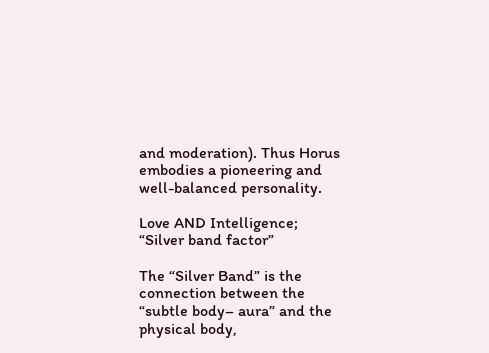and moderation). Thus Horus embodies a pioneering and well-balanced personality.

Love AND Intelligence; “Silver band factor”

The “Silver Band” is the connection between the “subtle body– aura” and the physical body,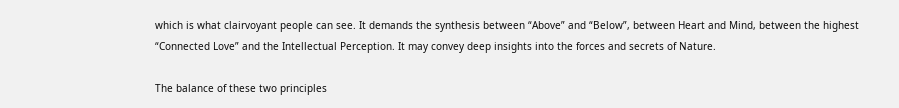which is what clairvoyant people can see. It demands the synthesis between “Above” and “Below”, between Heart and Mind, between the highest “Connected Love” and the Intellectual Perception. It may convey deep insights into the forces and secrets of Nature.

The balance of these two principles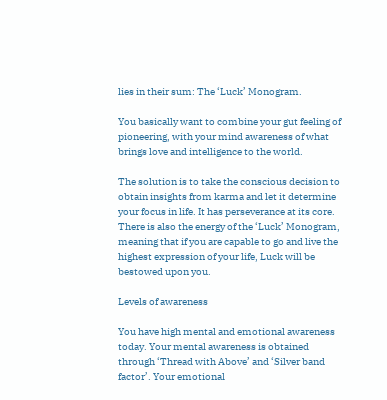lies in their sum: The ‘Luck’ Monogram.

You basically want to combine your gut feeling of pioneering, with your mind awareness of what brings love and intelligence to the world.

The solution is to take the conscious decision to obtain insights from karma and let it determine your focus in life. It has perseverance at its core. There is also the energy of the ‘Luck’ Monogram, meaning that if you are capable to go and live the highest expression of your life, Luck will be bestowed upon you.

Levels of awareness

You have high mental and emotional awareness today. Your mental awareness is obtained through ‘Thread with Above’ and ‘Silver band factor’. Your emotional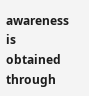awareness is obtained through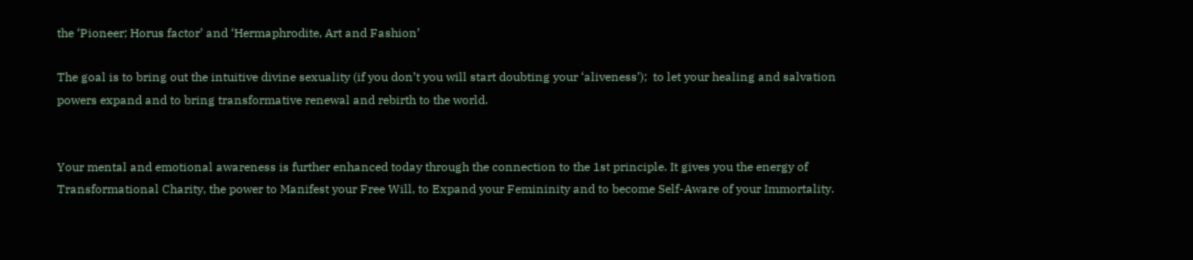the ‘Pioneer; Horus factor’ and ‘Hermaphrodite, Art and Fashion’

The goal is to bring out the intuitive divine sexuality (if you don’t you will start doubting your ‘aliveness’);  to let your healing and salvation powers expand and to bring transformative renewal and rebirth to the world.


Your mental and emotional awareness is further enhanced today through the connection to the 1st principle. It gives you the energy of Transformational Charity, the power to Manifest your Free Will, to Expand your Femininity and to become Self-Aware of your Immortality.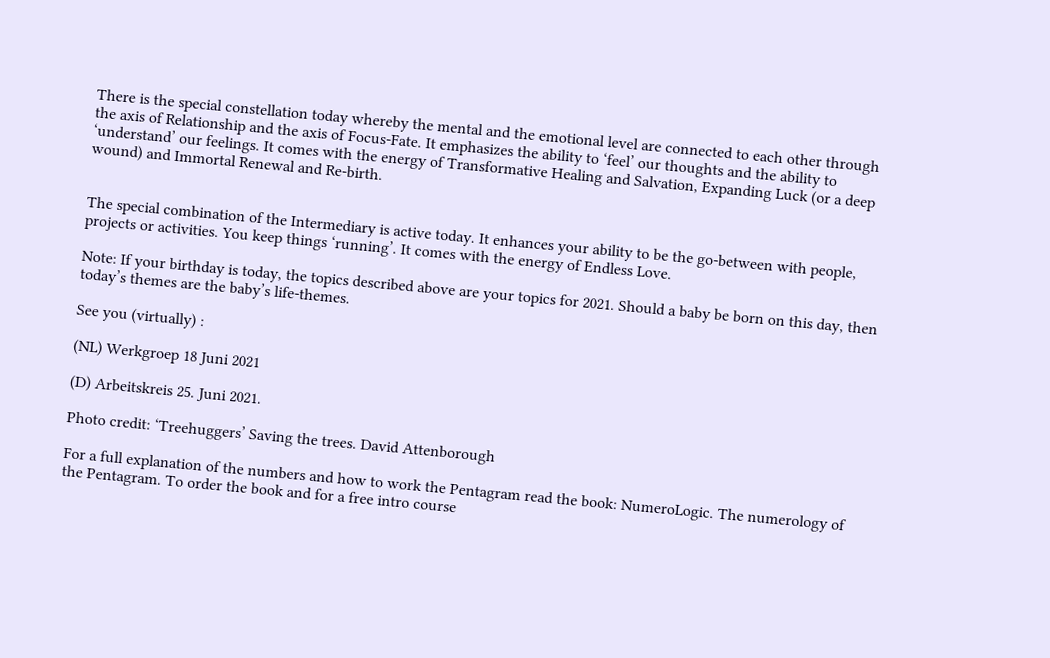There is the special constellation today whereby the mental and the emotional level are connected to each other through the axis of Relationship and the axis of Focus-Fate. It emphasizes the ability to ‘feel’ our thoughts and the ability to ‘understand’ our feelings. It comes with the energy of Transformative Healing and Salvation, Expanding Luck (or a deep wound) and Immortal Renewal and Re-birth.


The special combination of the Intermediary is active today. It enhances your ability to be the go-between with people, projects or activities. You keep things ‘running’. It comes with the energy of Endless Love.

Note: If your birthday is today, the topics described above are your topics for 2021. Should a baby be born on this day, then today’s themes are the baby’s life-themes.

See you (virtually) :

(NL) Werkgroep 18 Juni 2021

(D) Arbeitskreis 25. Juni 2021.

Photo credit: ‘Treehuggers’ Saving the trees. David Attenborough

For a full explanation of the numbers and how to work the Pentagram read the book: NumeroLogic. The numerology of the Pentagram. To order the book and for a free intro course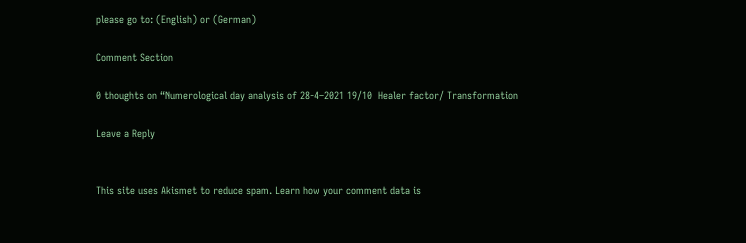please go to: (English) or (German)

Comment Section

0 thoughts on “Numerological day analysis of 28-4–2021 19/10  Healer factor/ Transformation

Leave a Reply


This site uses Akismet to reduce spam. Learn how your comment data is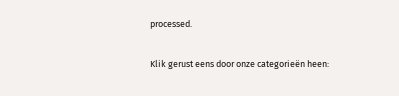processed.

Klik gerust eens door onze categorieën heen: